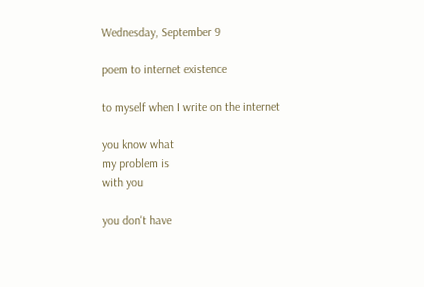Wednesday, September 9

poem to internet existence

to myself when I write on the internet

you know what
my problem is
with you

you don't have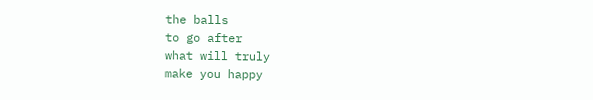the balls
to go after
what will truly
make you happy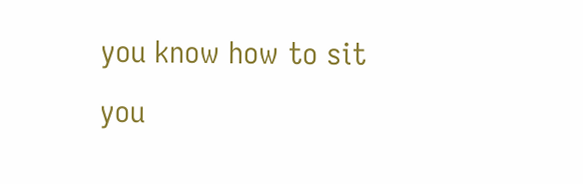you know how to sit
you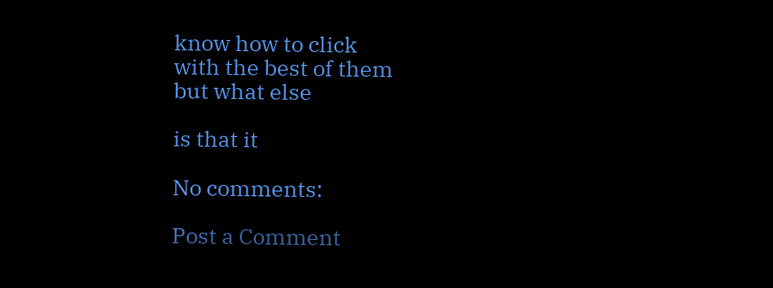know how to click
with the best of them
but what else

is that it

No comments:

Post a Comment